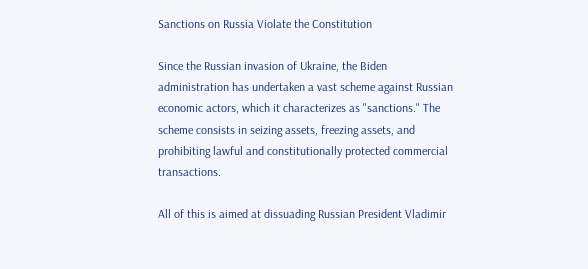Sanctions on Russia Violate the Constitution

Since the Russian invasion of Ukraine, the Biden administration has undertaken a vast scheme against Russian economic actors, which it characterizes as "sanctions." The scheme consists in seizing assets, freezing assets, and prohibiting lawful and constitutionally protected commercial transactions.

All of this is aimed at dissuading Russian President Vladimir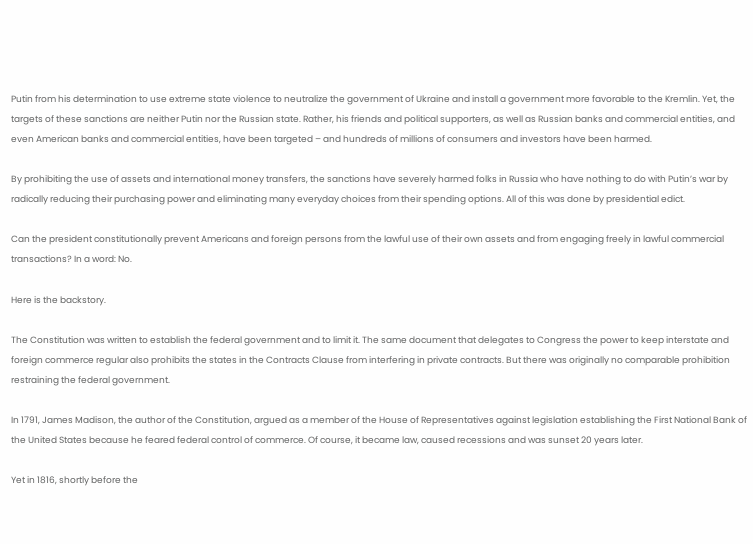Putin from his determination to use extreme state violence to neutralize the government of Ukraine and install a government more favorable to the Kremlin. Yet, the targets of these sanctions are neither Putin nor the Russian state. Rather, his friends and political supporters, as well as Russian banks and commercial entities, and even American banks and commercial entities, have been targeted – and hundreds of millions of consumers and investors have been harmed.

By prohibiting the use of assets and international money transfers, the sanctions have severely harmed folks in Russia who have nothing to do with Putin’s war by radically reducing their purchasing power and eliminating many everyday choices from their spending options. All of this was done by presidential edict.

Can the president constitutionally prevent Americans and foreign persons from the lawful use of their own assets and from engaging freely in lawful commercial transactions? In a word: No.

Here is the backstory.

The Constitution was written to establish the federal government and to limit it. The same document that delegates to Congress the power to keep interstate and foreign commerce regular also prohibits the states in the Contracts Clause from interfering in private contracts. But there was originally no comparable prohibition restraining the federal government.

In 1791, James Madison, the author of the Constitution, argued as a member of the House of Representatives against legislation establishing the First National Bank of the United States because he feared federal control of commerce. Of course, it became law, caused recessions and was sunset 20 years later.

Yet in 1816, shortly before the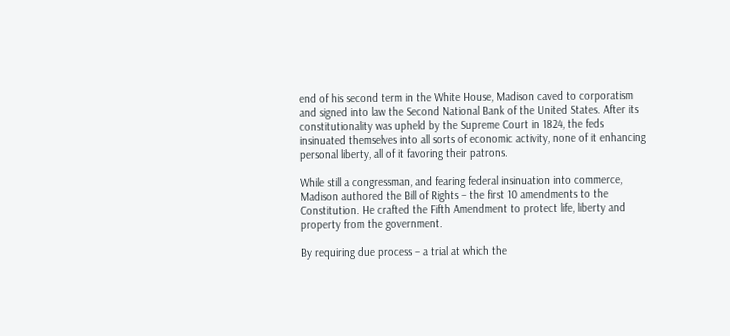end of his second term in the White House, Madison caved to corporatism and signed into law the Second National Bank of the United States. After its constitutionality was upheld by the Supreme Court in 1824, the feds insinuated themselves into all sorts of economic activity, none of it enhancing personal liberty, all of it favoring their patrons.

While still a congressman, and fearing federal insinuation into commerce, Madison authored the Bill of Rights – the first 10 amendments to the Constitution. He crafted the Fifth Amendment to protect life, liberty and property from the government.

By requiring due process – a trial at which the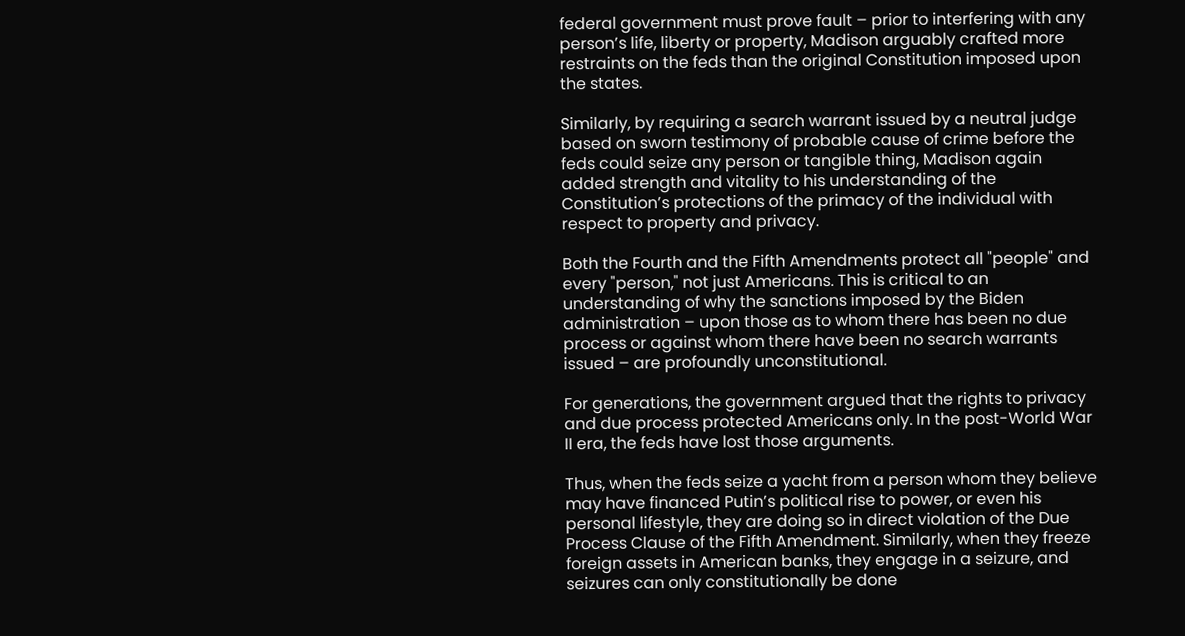federal government must prove fault – prior to interfering with any person’s life, liberty or property, Madison arguably crafted more restraints on the feds than the original Constitution imposed upon the states.

Similarly, by requiring a search warrant issued by a neutral judge based on sworn testimony of probable cause of crime before the feds could seize any person or tangible thing, Madison again added strength and vitality to his understanding of the Constitution’s protections of the primacy of the individual with respect to property and privacy.

Both the Fourth and the Fifth Amendments protect all "people" and every "person," not just Americans. This is critical to an understanding of why the sanctions imposed by the Biden administration – upon those as to whom there has been no due process or against whom there have been no search warrants issued – are profoundly unconstitutional.

For generations, the government argued that the rights to privacy and due process protected Americans only. In the post-World War II era, the feds have lost those arguments.

Thus, when the feds seize a yacht from a person whom they believe may have financed Putin’s political rise to power, or even his personal lifestyle, they are doing so in direct violation of the Due Process Clause of the Fifth Amendment. Similarly, when they freeze foreign assets in American banks, they engage in a seizure, and seizures can only constitutionally be done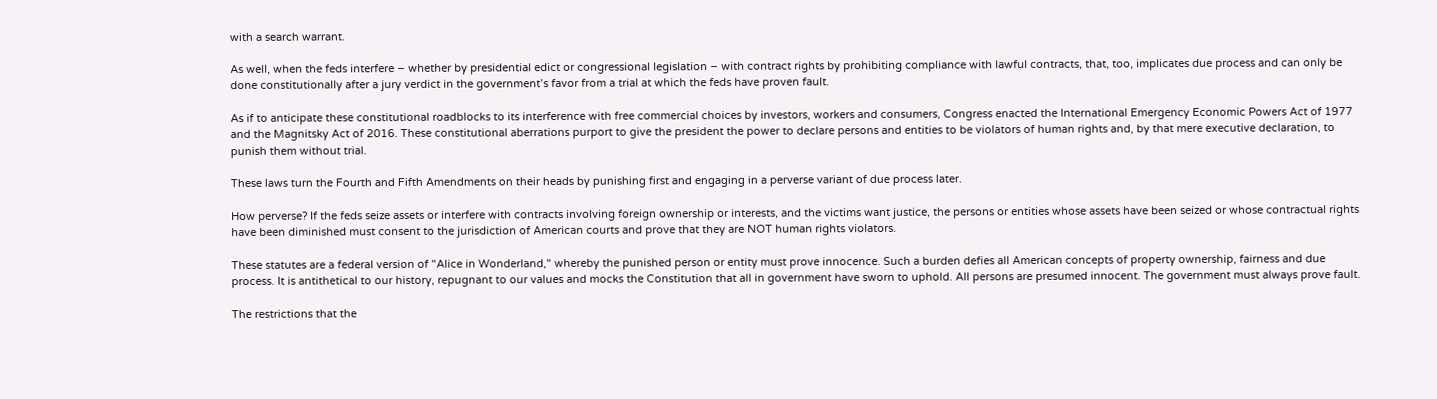with a search warrant.

As well, when the feds interfere – whether by presidential edict or congressional legislation – with contract rights by prohibiting compliance with lawful contracts, that, too, implicates due process and can only be done constitutionally after a jury verdict in the government’s favor from a trial at which the feds have proven fault.

As if to anticipate these constitutional roadblocks to its interference with free commercial choices by investors, workers and consumers, Congress enacted the International Emergency Economic Powers Act of 1977 and the Magnitsky Act of 2016. These constitutional aberrations purport to give the president the power to declare persons and entities to be violators of human rights and, by that mere executive declaration, to punish them without trial.

These laws turn the Fourth and Fifth Amendments on their heads by punishing first and engaging in a perverse variant of due process later.

How perverse? If the feds seize assets or interfere with contracts involving foreign ownership or interests, and the victims want justice, the persons or entities whose assets have been seized or whose contractual rights have been diminished must consent to the jurisdiction of American courts and prove that they are NOT human rights violators.

These statutes are a federal version of "Alice in Wonderland," whereby the punished person or entity must prove innocence. Such a burden defies all American concepts of property ownership, fairness and due process. It is antithetical to our history, repugnant to our values and mocks the Constitution that all in government have sworn to uphold. All persons are presumed innocent. The government must always prove fault.

The restrictions that the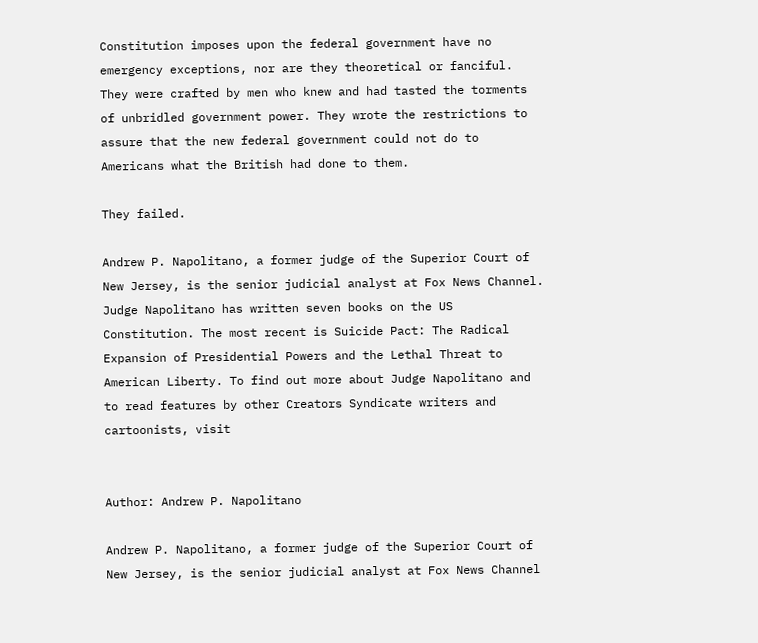Constitution imposes upon the federal government have no emergency exceptions, nor are they theoretical or fanciful. They were crafted by men who knew and had tasted the torments of unbridled government power. They wrote the restrictions to assure that the new federal government could not do to Americans what the British had done to them.

They failed.

Andrew P. Napolitano, a former judge of the Superior Court of New Jersey, is the senior judicial analyst at Fox News Channel. Judge Napolitano has written seven books on the US Constitution. The most recent is Suicide Pact: The Radical Expansion of Presidential Powers and the Lethal Threat to American Liberty. To find out more about Judge Napolitano and to read features by other Creators Syndicate writers and cartoonists, visit


Author: Andrew P. Napolitano

Andrew P. Napolitano, a former judge of the Superior Court of New Jersey, is the senior judicial analyst at Fox News Channel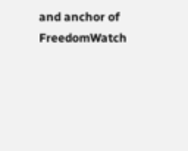and anchor of FreedomWatch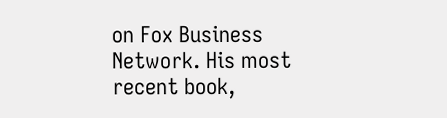on Fox Business Network. His most recent book,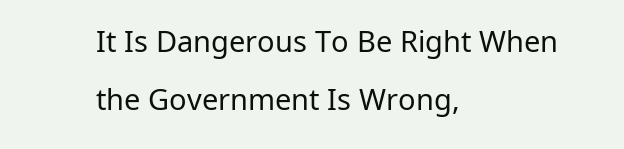It Is Dangerous To Be Right When the Government Is Wrong,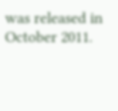was released in October 2011.